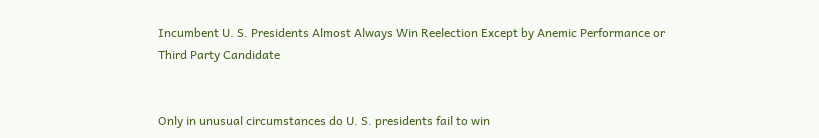Incumbent U. S. Presidents Almost Always Win Reelection Except by Anemic Performance or Third Party Candidate


Only in unusual circumstances do U. S. presidents fail to win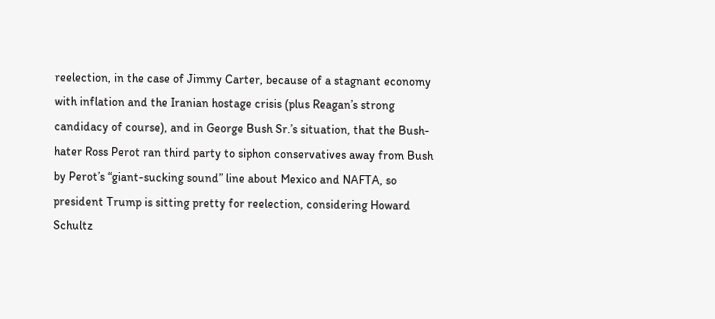reelection, in the case of Jimmy Carter, because of a stagnant economy with inflation and the Iranian hostage crisis (plus Reagan’s strong candidacy of course), and in George Bush Sr.’s situation, that the Bush-hater Ross Perot ran third party to siphon conservatives away from Bush by Perot’s “giant-sucking sound” line about Mexico and NAFTA, so president Trump is sitting pretty for reelection, considering Howard Schultz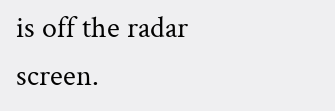is off the radar screen.